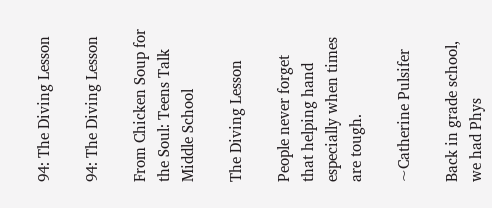94: The Diving Lesson

94: The Diving Lesson

From Chicken Soup for the Soul: Teens Talk Middle School

The Diving Lesson

People never forget that helping hand especially when times are tough.

~Catherine Pulsifer

Back in grade school, we had Phys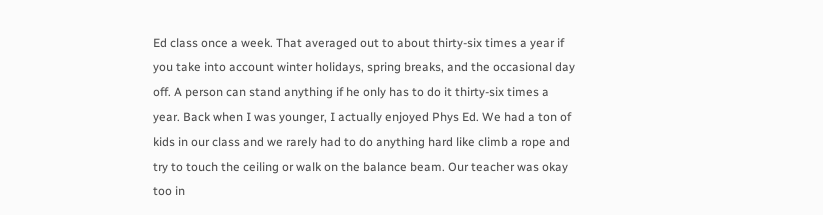Ed class once a week. That averaged out to about thirty-six times a year if you take into account winter holidays, spring breaks, and the occasional day off. A person can stand anything if he only has to do it thirty-six times a year. Back when I was younger, I actually enjoyed Phys Ed. We had a ton of kids in our class and we rarely had to do anything hard like climb a rope and try to touch the ceiling or walk on the balance beam. Our teacher was okay too in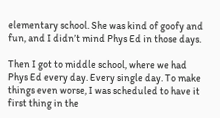elementary school. She was kind of goofy and fun, and I didn’t mind Phys Ed in those days.

Then I got to middle school, where we had Phys Ed every day. Every single day. To make things even worse, I was scheduled to have it first thing in the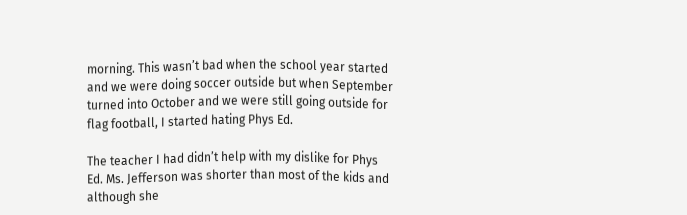morning. This wasn’t bad when the school year started and we were doing soccer outside but when September turned into October and we were still going outside for flag football, I started hating Phys Ed.

The teacher I had didn’t help with my dislike for Phys Ed. Ms. Jefferson was shorter than most of the kids and although she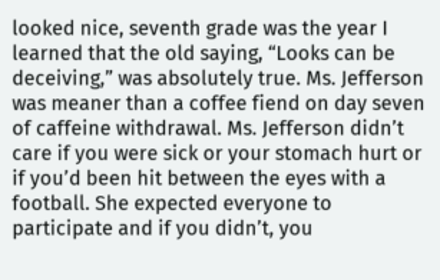looked nice, seventh grade was the year I learned that the old saying, “Looks can be deceiving,” was absolutely true. Ms. Jefferson was meaner than a coffee fiend on day seven of caffeine withdrawal. Ms. Jefferson didn’t care if you were sick or your stomach hurt or if you’d been hit between the eyes with a football. She expected everyone to participate and if you didn’t, you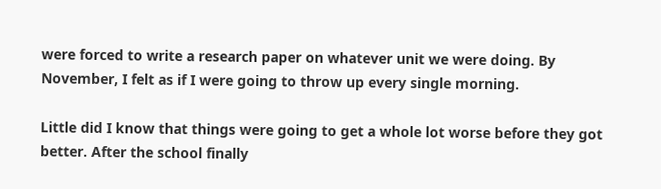were forced to write a research paper on whatever unit we were doing. By November, I felt as if I were going to throw up every single morning.

Little did I know that things were going to get a whole lot worse before they got better. After the school finally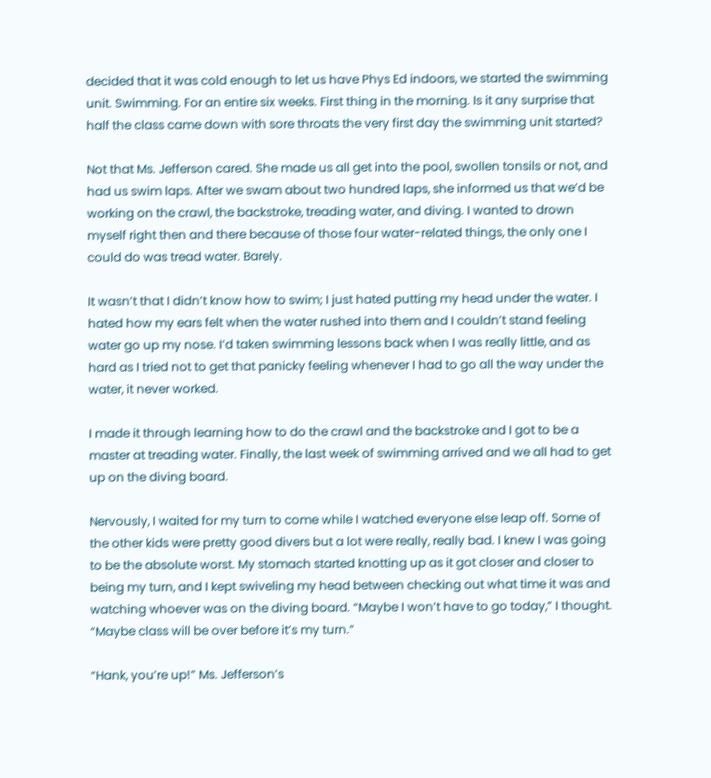decided that it was cold enough to let us have Phys Ed indoors, we started the swimming unit. Swimming. For an entire six weeks. First thing in the morning. Is it any surprise that half the class came down with sore throats the very first day the swimming unit started?

Not that Ms. Jefferson cared. She made us all get into the pool, swollen tonsils or not, and had us swim laps. After we swam about two hundred laps, she informed us that we’d be working on the crawl, the backstroke, treading water, and diving. I wanted to drown myself right then and there because of those four water-related things, the only one I could do was tread water. Barely.

It wasn’t that I didn’t know how to swim; I just hated putting my head under the water. I hated how my ears felt when the water rushed into them and I couldn’t stand feeling water go up my nose. I’d taken swimming lessons back when I was really little, and as hard as I tried not to get that panicky feeling whenever I had to go all the way under the water, it never worked.

I made it through learning how to do the crawl and the backstroke and I got to be a master at treading water. Finally, the last week of swimming arrived and we all had to get up on the diving board.

Nervously, I waited for my turn to come while I watched everyone else leap off. Some of the other kids were pretty good divers but a lot were really, really bad. I knew I was going to be the absolute worst. My stomach started knotting up as it got closer and closer to being my turn, and I kept swiveling my head between checking out what time it was and watching whoever was on the diving board. “Maybe I won’t have to go today,” I thought. “Maybe class will be over before it’s my turn.”

“Hank, you’re up!” Ms. Jefferson’s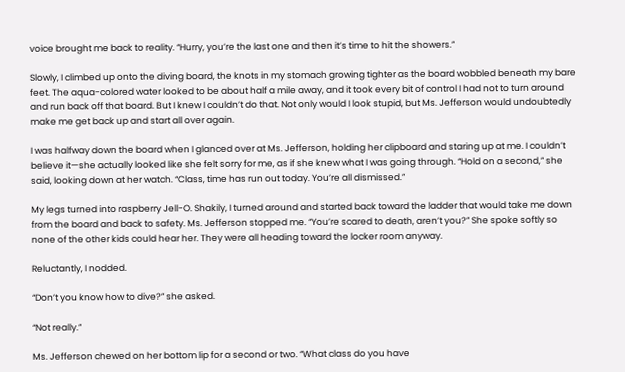voice brought me back to reality. “Hurry, you’re the last one and then it’s time to hit the showers.”

Slowly, I climbed up onto the diving board, the knots in my stomach growing tighter as the board wobbled beneath my bare feet. The aqua-colored water looked to be about half a mile away, and it took every bit of control I had not to turn around and run back off that board. But I knew I couldn’t do that. Not only would I look stupid, but Ms. Jefferson would undoubtedly make me get back up and start all over again.

I was halfway down the board when I glanced over at Ms. Jefferson, holding her clipboard and staring up at me. I couldn’t believe it—she actually looked like she felt sorry for me, as if she knew what I was going through. “Hold on a second,” she said, looking down at her watch. “Class, time has run out today. You’re all dismissed.”

My legs turned into raspberry Jell-O. Shakily, I turned around and started back toward the ladder that would take me down from the board and back to safety. Ms. Jefferson stopped me. “You’re scared to death, aren’t you?” She spoke softly so none of the other kids could hear her. They were all heading toward the locker room anyway.

Reluctantly, I nodded.

“Don’t you know how to dive?” she asked.

“Not really.”

Ms. Jefferson chewed on her bottom lip for a second or two. “What class do you have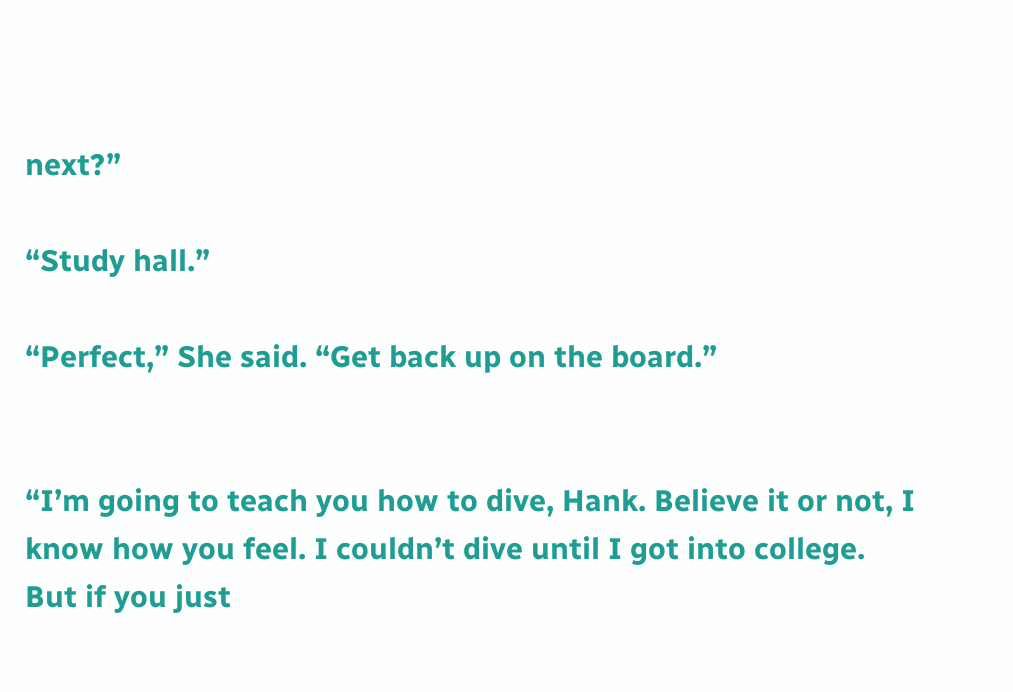next?”

“Study hall.”

“Perfect,” She said. “Get back up on the board.”


“I’m going to teach you how to dive, Hank. Believe it or not, I know how you feel. I couldn’t dive until I got into college. But if you just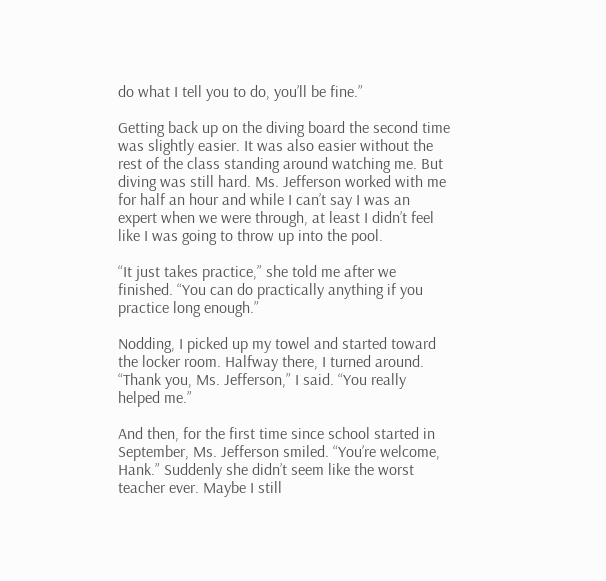do what I tell you to do, you’ll be fine.”

Getting back up on the diving board the second time was slightly easier. It was also easier without the rest of the class standing around watching me. But diving was still hard. Ms. Jefferson worked with me for half an hour and while I can’t say I was an expert when we were through, at least I didn’t feel like I was going to throw up into the pool.

“It just takes practice,” she told me after we finished. “You can do practically anything if you practice long enough.”

Nodding, I picked up my towel and started toward the locker room. Halfway there, I turned around. “Thank you, Ms. Jefferson,” I said. “You really helped me.”

And then, for the first time since school started in September, Ms. Jefferson smiled. “You’re welcome, Hank.” Suddenly she didn’t seem like the worst teacher ever. Maybe I still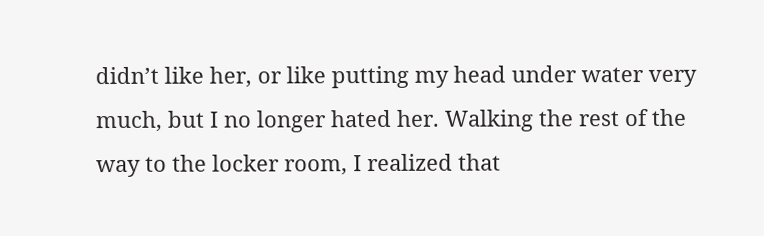didn’t like her, or like putting my head under water very much, but I no longer hated her. Walking the rest of the way to the locker room, I realized that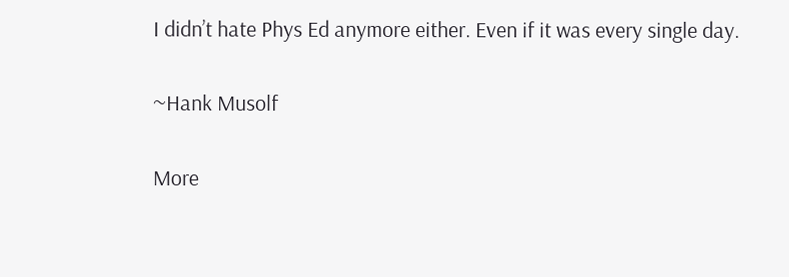I didn’t hate Phys Ed anymore either. Even if it was every single day.

~Hank Musolf

More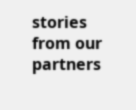stories from our partners